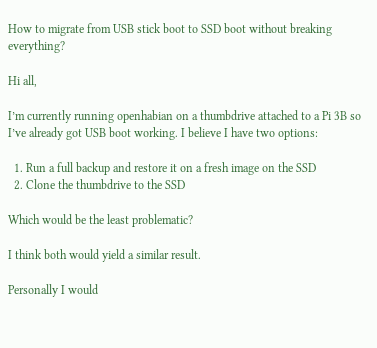How to migrate from USB stick boot to SSD boot without breaking everything?

Hi all,

I’m currently running openhabian on a thumbdrive attached to a Pi 3B so I’ve already got USB boot working. I believe I have two options:

  1. Run a full backup and restore it on a fresh image on the SSD
  2. Clone the thumbdrive to the SSD

Which would be the least problematic?

I think both would yield a similar result.

Personally I would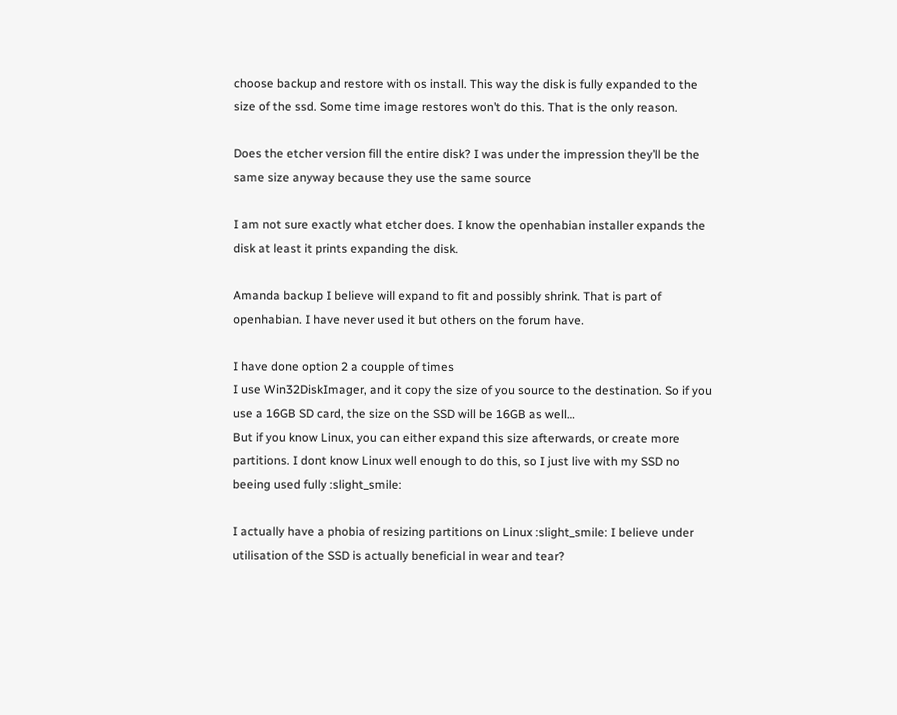choose backup and restore with os install. This way the disk is fully expanded to the size of the ssd. Some time image restores won’t do this. That is the only reason.

Does the etcher version fill the entire disk? I was under the impression they’ll be the same size anyway because they use the same source

I am not sure exactly what etcher does. I know the openhabian installer expands the disk at least it prints expanding the disk.

Amanda backup I believe will expand to fit and possibly shrink. That is part of openhabian. I have never used it but others on the forum have.

I have done option 2 a coupple of times
I use Win32DiskImager, and it copy the size of you source to the destination. So if you use a 16GB SD card, the size on the SSD will be 16GB as well…
But if you know Linux, you can either expand this size afterwards, or create more partitions. I dont know Linux well enough to do this, so I just live with my SSD no beeing used fully :slight_smile:

I actually have a phobia of resizing partitions on Linux :slight_smile: I believe under utilisation of the SSD is actually beneficial in wear and tear?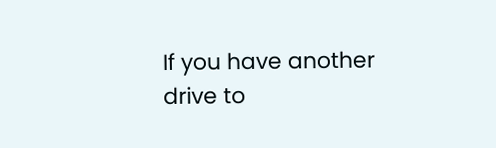If you have another drive to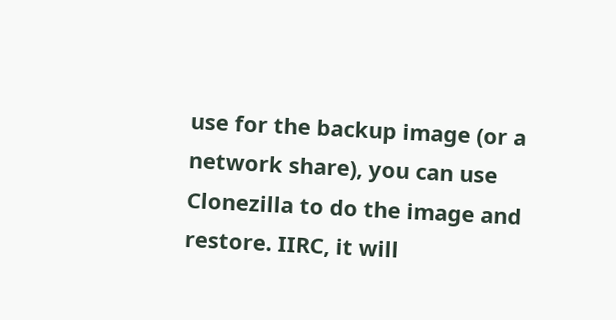use for the backup image (or a network share), you can use Clonezilla to do the image and restore. IIRC, it will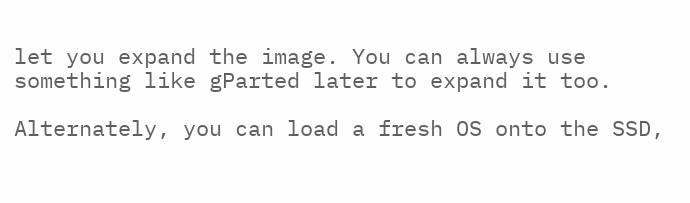let you expand the image. You can always use something like gParted later to expand it too.

Alternately, you can load a fresh OS onto the SSD,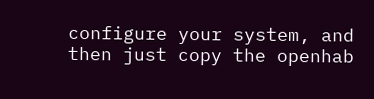configure your system, and then just copy the openhab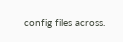config files across.